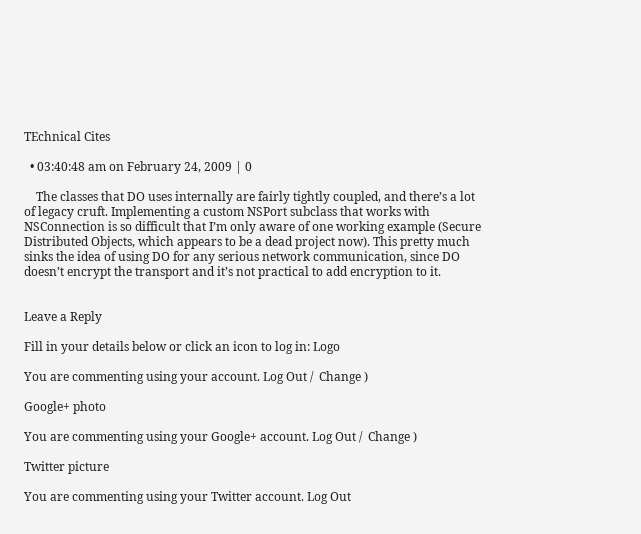TEchnical Cites

  • 03:40:48 am on February 24, 2009 | 0

    The classes that DO uses internally are fairly tightly coupled, and there’s a lot of legacy cruft. Implementing a custom NSPort subclass that works with NSConnection is so difficult that I’m only aware of one working example (Secure Distributed Objects, which appears to be a dead project now). This pretty much sinks the idea of using DO for any serious network communication, since DO doesn’t encrypt the transport and it’s not practical to add encryption to it.


Leave a Reply

Fill in your details below or click an icon to log in: Logo

You are commenting using your account. Log Out /  Change )

Google+ photo

You are commenting using your Google+ account. Log Out /  Change )

Twitter picture

You are commenting using your Twitter account. Log Out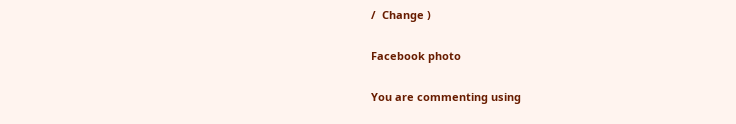/  Change )

Facebook photo

You are commenting using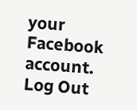your Facebook account. Log Out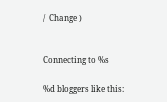/  Change )


Connecting to %s

%d bloggers like this: